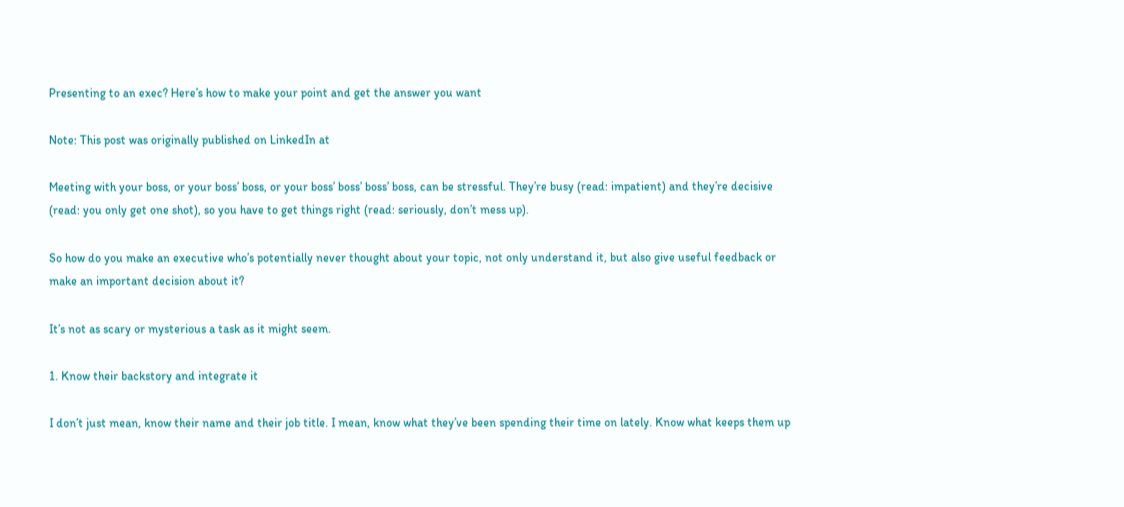Presenting to an exec? Here’s how to make your point and get the answer you want

Note: This post was originally published on LinkedIn at

Meeting with your boss, or your boss’ boss, or your boss’ boss’ boss’ boss, can be stressful. They’re busy (read: impatient) and they’re decisive (read: you only get one shot), so you have to get things right (read: seriously, don’t mess up).

So how do you make an executive who’s potentially never thought about your topic, not only understand it, but also give useful feedback or make an important decision about it?

It’s not as scary or mysterious a task as it might seem.

1. Know their backstory and integrate it

I don’t just mean, know their name and their job title. I mean, know what they’ve been spending their time on lately. Know what keeps them up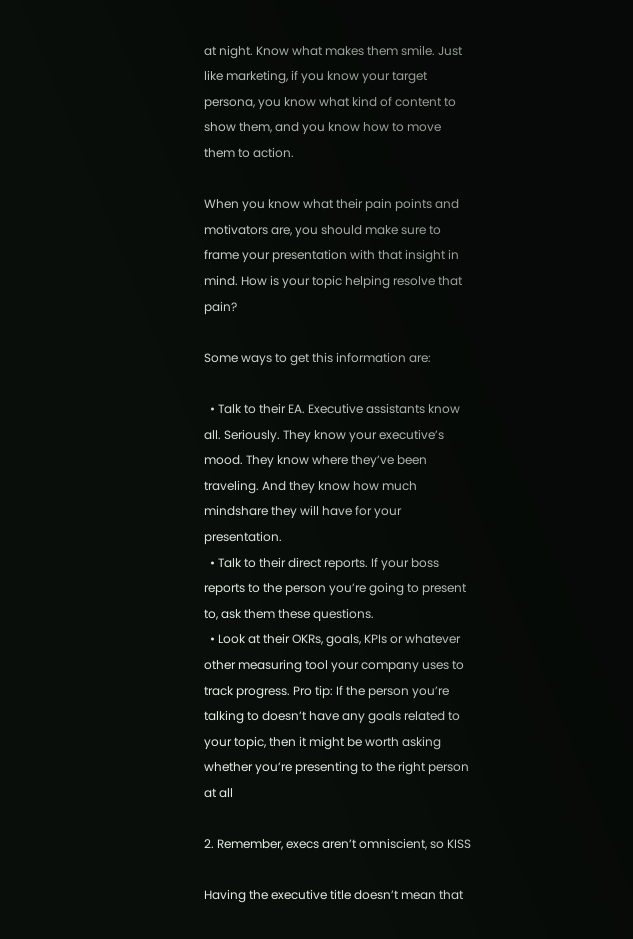at night. Know what makes them smile. Just like marketing, if you know your target persona, you know what kind of content to show them, and you know how to move them to action.

When you know what their pain points and motivators are, you should make sure to frame your presentation with that insight in mind. How is your topic helping resolve that pain?

Some ways to get this information are:

  • Talk to their EA. Executive assistants know all. Seriously. They know your executive’s mood. They know where they’ve been traveling. And they know how much mindshare they will have for your presentation.
  • Talk to their direct reports. If your boss reports to the person you’re going to present to, ask them these questions.
  • Look at their OKRs, goals, KPIs or whatever other measuring tool your company uses to track progress. Pro tip: If the person you’re talking to doesn’t have any goals related to your topic, then it might be worth asking whether you’re presenting to the right person at all

2. Remember, execs aren’t omniscient, so KISS

Having the executive title doesn’t mean that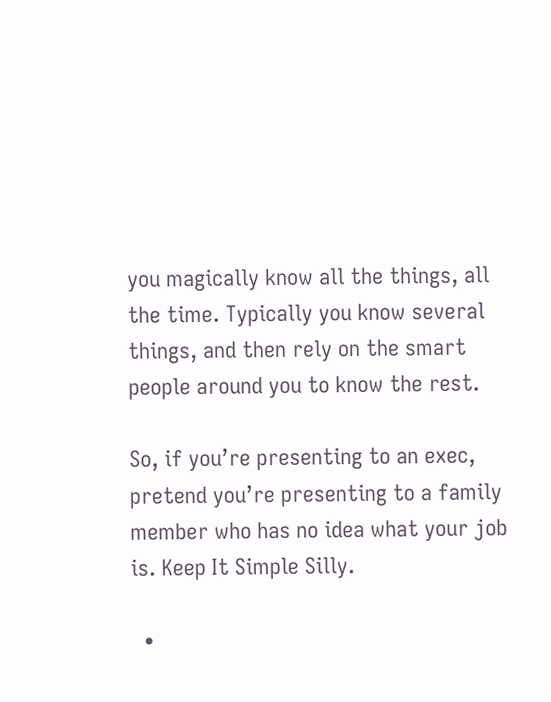you magically know all the things, all the time. Typically you know several things, and then rely on the smart people around you to know the rest.

So, if you’re presenting to an exec, pretend you’re presenting to a family member who has no idea what your job is. Keep It Simple Silly.

  •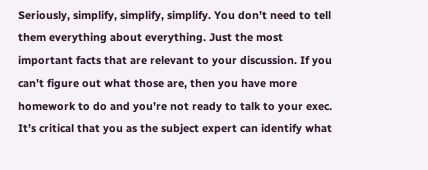Seriously, simplify, simplify, simplify. You don’t need to tell them everything about everything. Just the most important facts that are relevant to your discussion. If you can’t figure out what those are, then you have more homework to do and you’re not ready to talk to your exec. It’s critical that you as the subject expert can identify what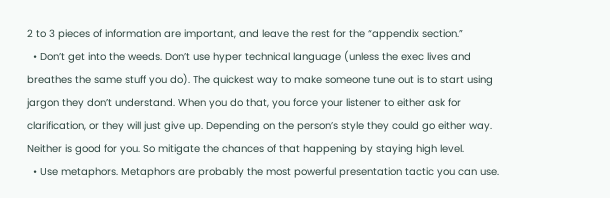2 to 3 pieces of information are important, and leave the rest for the “appendix section.”
  • Don’t get into the weeds. Don’t use hyper technical language (unless the exec lives and breathes the same stuff you do). The quickest way to make someone tune out is to start using jargon they don’t understand. When you do that, you force your listener to either ask for clarification, or they will just give up. Depending on the person’s style they could go either way. Neither is good for you. So mitigate the chances of that happening by staying high level.
  • Use metaphors. Metaphors are probably the most powerful presentation tactic you can use.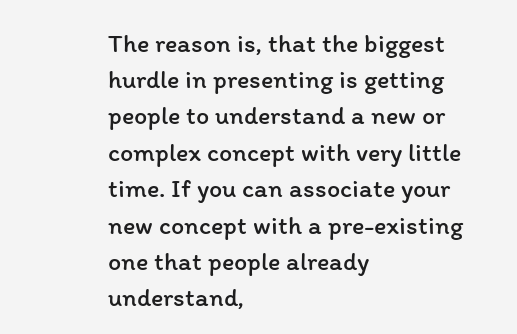The reason is, that the biggest hurdle in presenting is getting people to understand a new or complex concept with very little time. If you can associate your new concept with a pre-existing one that people already understand,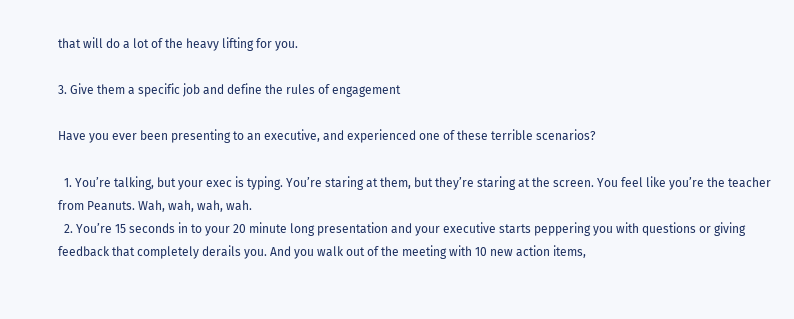that will do a lot of the heavy lifting for you.

3. Give them a specific job and define the rules of engagement

Have you ever been presenting to an executive, and experienced one of these terrible scenarios?

  1. You’re talking, but your exec is typing. You’re staring at them, but they’re staring at the screen. You feel like you’re the teacher from Peanuts. Wah, wah, wah, wah.
  2. You’re 15 seconds in to your 20 minute long presentation and your executive starts peppering you with questions or giving feedback that completely derails you. And you walk out of the meeting with 10 new action items,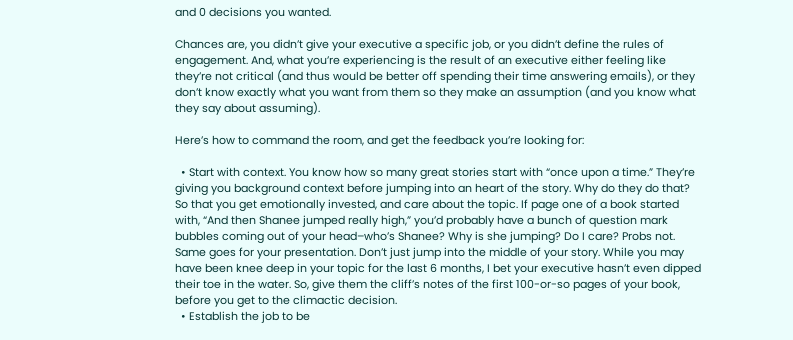and 0 decisions you wanted.

Chances are, you didn’t give your executive a specific job, or you didn’t define the rules of engagement. And, what you’re experiencing is the result of an executive either feeling like they’re not critical (and thus would be better off spending their time answering emails), or they don’t know exactly what you want from them so they make an assumption (and you know what they say about assuming).

Here’s how to command the room, and get the feedback you’re looking for:

  • Start with context. You know how so many great stories start with “once upon a time.” They’re giving you background context before jumping into an heart of the story. Why do they do that? So that you get emotionally invested, and care about the topic. If page one of a book started with, “And then Shanee jumped really high,” you’d probably have a bunch of question mark bubbles coming out of your head–who’s Shanee? Why is she jumping? Do I care? Probs not. Same goes for your presentation. Don’t just jump into the middle of your story. While you may have been knee deep in your topic for the last 6 months, I bet your executive hasn’t even dipped their toe in the water. So, give them the cliff’s notes of the first 100-or-so pages of your book, before you get to the climactic decision.
  • Establish the job to be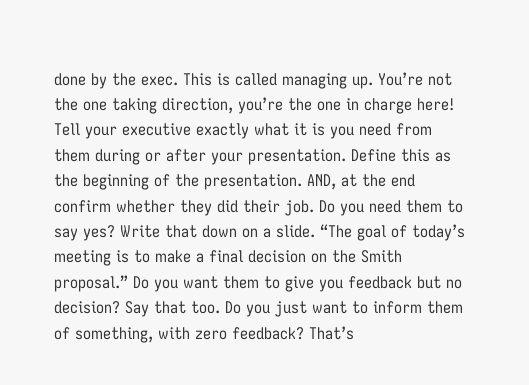done by the exec. This is called managing up. You’re not the one taking direction, you’re the one in charge here! Tell your executive exactly what it is you need from them during or after your presentation. Define this as the beginning of the presentation. AND, at the end confirm whether they did their job. Do you need them to say yes? Write that down on a slide. “The goal of today’s meeting is to make a final decision on the Smith proposal.” Do you want them to give you feedback but no decision? Say that too. Do you just want to inform them of something, with zero feedback? That’s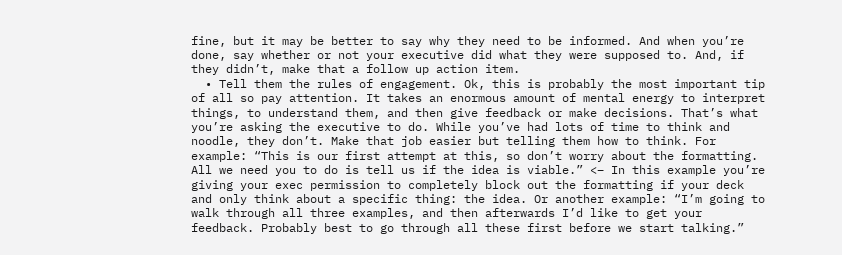fine, but it may be better to say why they need to be informed. And when you’re done, say whether or not your executive did what they were supposed to. And, if they didn’t, make that a follow up action item.
  • Tell them the rules of engagement. Ok, this is probably the most important tip of all so pay attention. It takes an enormous amount of mental energy to interpret things, to understand them, and then give feedback or make decisions. That’s what you’re asking the executive to do. While you’ve had lots of time to think and noodle, they don’t. Make that job easier but telling them how to think. For example: “This is our first attempt at this, so don’t worry about the formatting. All we need you to do is tell us if the idea is viable.” <– In this example you’re giving your exec permission to completely block out the formatting if your deck and only think about a specific thing: the idea. Or another example: “I’m going to walk through all three examples, and then afterwards I’d like to get your feedback. Probably best to go through all these first before we start talking.”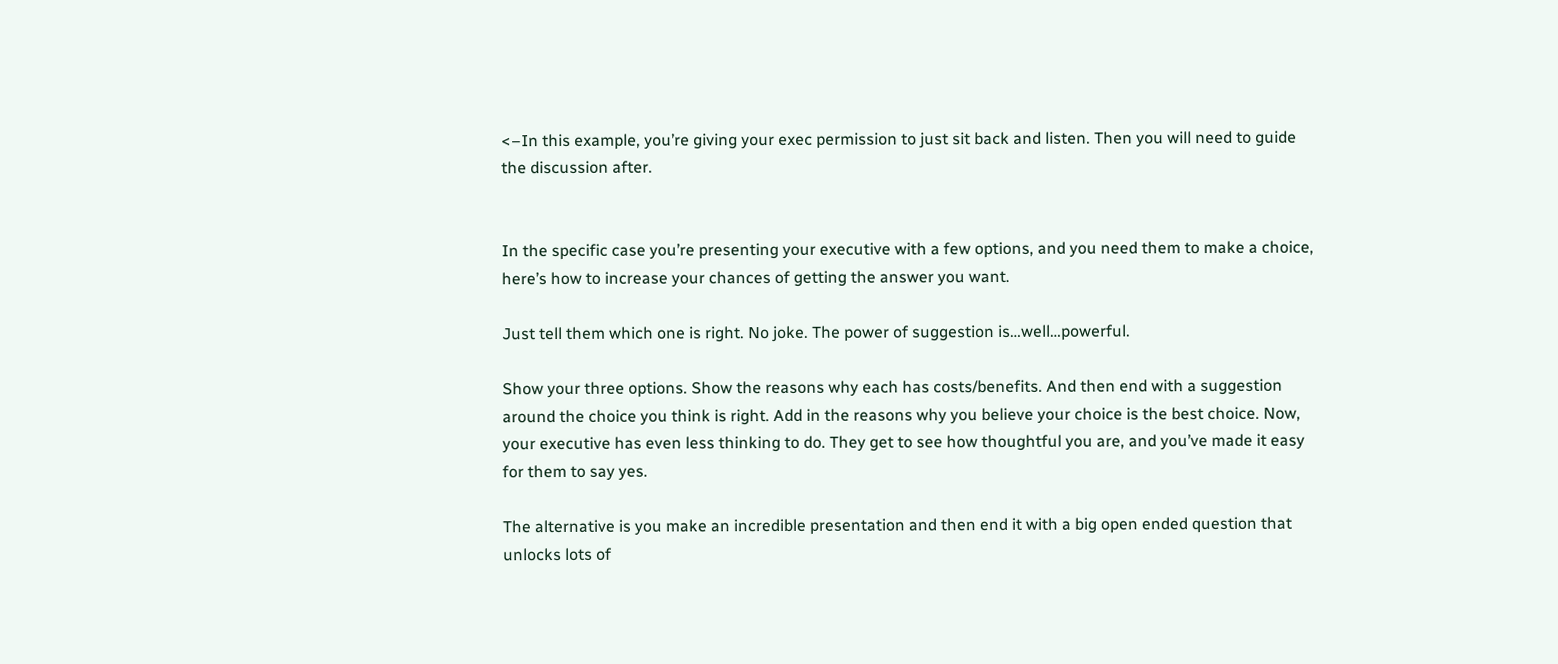<–In this example, you’re giving your exec permission to just sit back and listen. Then you will need to guide the discussion after.


In the specific case you’re presenting your executive with a few options, and you need them to make a choice, here’s how to increase your chances of getting the answer you want.

Just tell them which one is right. No joke. The power of suggestion is…well…powerful.

Show your three options. Show the reasons why each has costs/benefits. And then end with a suggestion around the choice you think is right. Add in the reasons why you believe your choice is the best choice. Now, your executive has even less thinking to do. They get to see how thoughtful you are, and you’ve made it easy for them to say yes.

The alternative is you make an incredible presentation and then end it with a big open ended question that unlocks lots of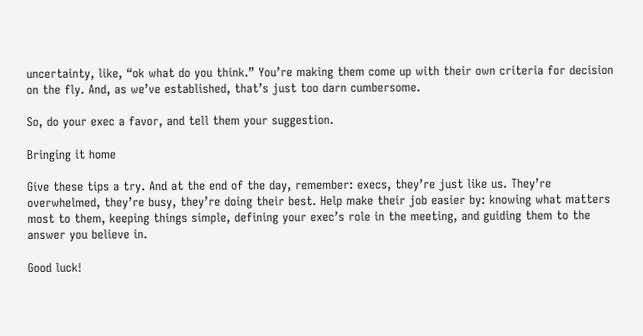uncertainty, like, “ok what do you think.” You’re making them come up with their own criteria for decision on the fly. And, as we’ve established, that’s just too darn cumbersome.

So, do your exec a favor, and tell them your suggestion.

Bringing it home

Give these tips a try. And at the end of the day, remember: execs, they’re just like us. They’re overwhelmed, they’re busy, they’re doing their best. Help make their job easier by: knowing what matters most to them, keeping things simple, defining your exec’s role in the meeting, and guiding them to the answer you believe in.

Good luck!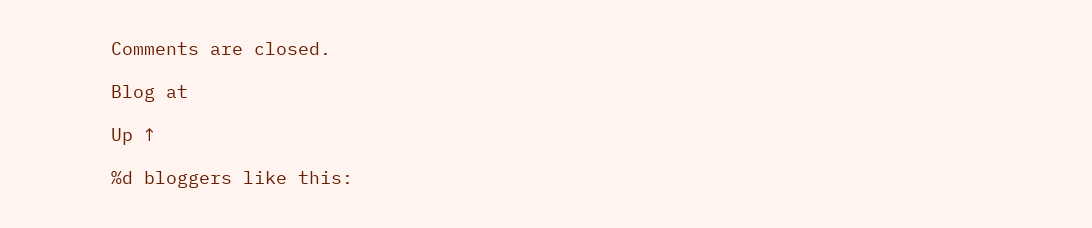Comments are closed.

Blog at

Up ↑

%d bloggers like this: